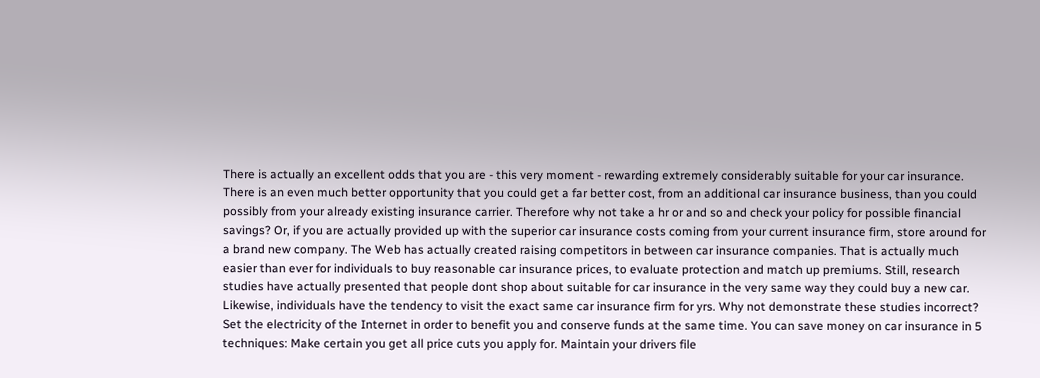There is actually an excellent odds that you are - this very moment - rewarding extremely considerably suitable for your car insurance. There is an even much better opportunity that you could get a far better cost, from an additional car insurance business, than you could possibly from your already existing insurance carrier. Therefore why not take a hr or and so and check your policy for possible financial savings? Or, if you are actually provided up with the superior car insurance costs coming from your current insurance firm, store around for a brand new company. The Web has actually created raising competitors in between car insurance companies. That is actually much easier than ever for individuals to buy reasonable car insurance prices, to evaluate protection and match up premiums. Still, research studies have actually presented that people dont shop about suitable for car insurance in the very same way they could buy a new car. Likewise, individuals have the tendency to visit the exact same car insurance firm for yrs. Why not demonstrate these studies incorrect? Set the electricity of the Internet in order to benefit you and conserve funds at the same time. You can save money on car insurance in 5 techniques: Make certain you get all price cuts you apply for. Maintain your drivers file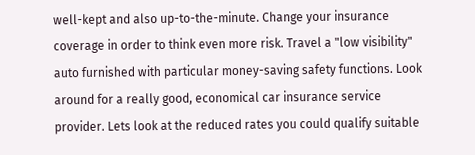well-kept and also up-to-the-minute. Change your insurance coverage in order to think even more risk. Travel a "low visibility" auto furnished with particular money-saving safety functions. Look around for a really good, economical car insurance service provider. Lets look at the reduced rates you could qualify suitable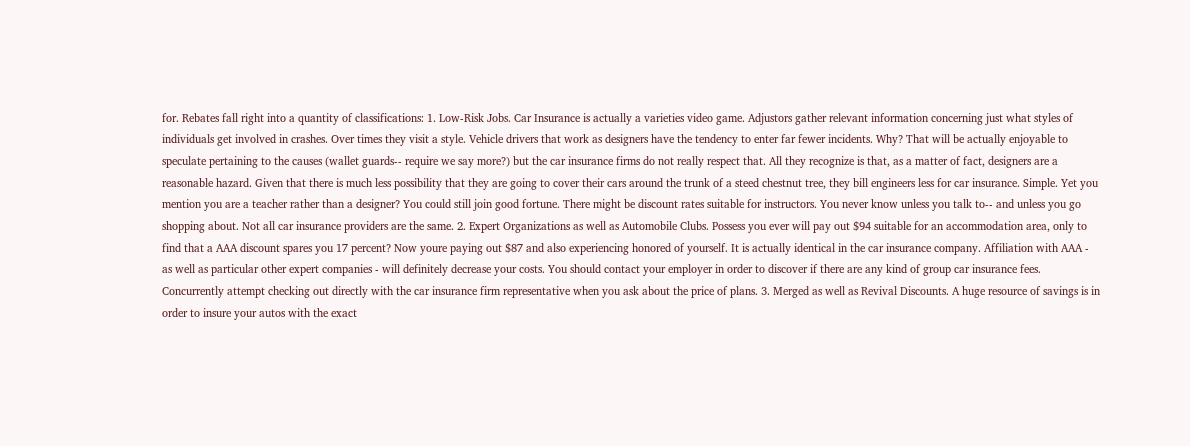for. Rebates fall right into a quantity of classifications: 1. Low-Risk Jobs. Car Insurance is actually a varieties video game. Adjustors gather relevant information concerning just what styles of individuals get involved in crashes. Over times they visit a style. Vehicle drivers that work as designers have the tendency to enter far fewer incidents. Why? That will be actually enjoyable to speculate pertaining to the causes (wallet guards-- require we say more?) but the car insurance firms do not really respect that. All they recognize is that, as a matter of fact, designers are a reasonable hazard. Given that there is much less possibility that they are going to cover their cars around the trunk of a steed chestnut tree, they bill engineers less for car insurance. Simple. Yet you mention you are a teacher rather than a designer? You could still join good fortune. There might be discount rates suitable for instructors. You never know unless you talk to-- and unless you go shopping about. Not all car insurance providers are the same. 2. Expert Organizations as well as Automobile Clubs. Possess you ever will pay out $94 suitable for an accommodation area, only to find that a AAA discount spares you 17 percent? Now youre paying out $87 and also experiencing honored of yourself. It is actually identical in the car insurance company. Affiliation with AAA - as well as particular other expert companies - will definitely decrease your costs. You should contact your employer in order to discover if there are any kind of group car insurance fees. Concurrently attempt checking out directly with the car insurance firm representative when you ask about the price of plans. 3. Merged as well as Revival Discounts. A huge resource of savings is in order to insure your autos with the exact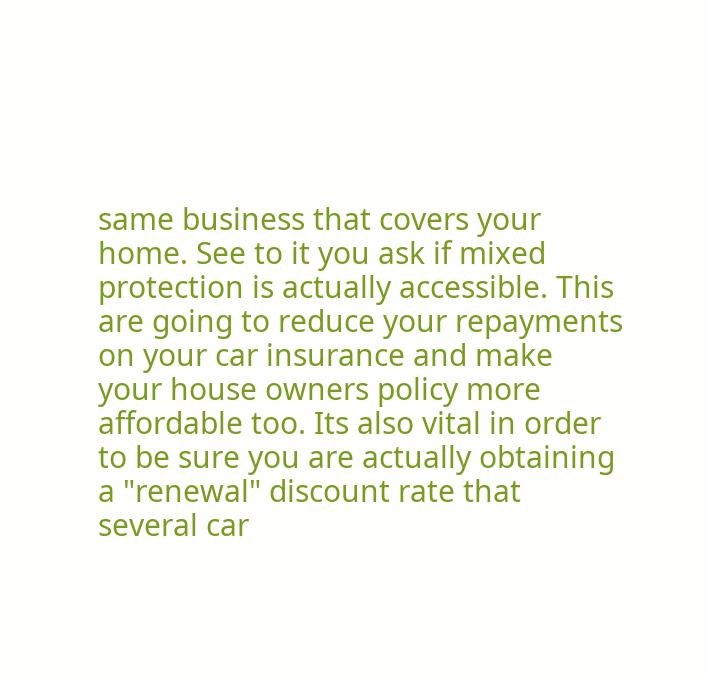same business that covers your home. See to it you ask if mixed protection is actually accessible. This are going to reduce your repayments on your car insurance and make your house owners policy more affordable too. Its also vital in order to be sure you are actually obtaining a "renewal" discount rate that several car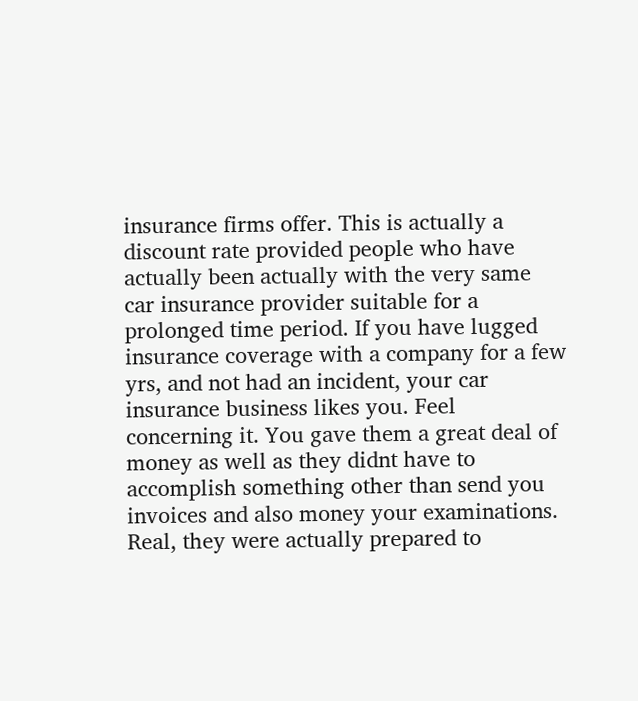insurance firms offer. This is actually a discount rate provided people who have actually been actually with the very same car insurance provider suitable for a prolonged time period. If you have lugged insurance coverage with a company for a few yrs, and not had an incident, your car insurance business likes you. Feel concerning it. You gave them a great deal of money as well as they didnt have to accomplish something other than send you invoices and also money your examinations. Real, they were actually prepared to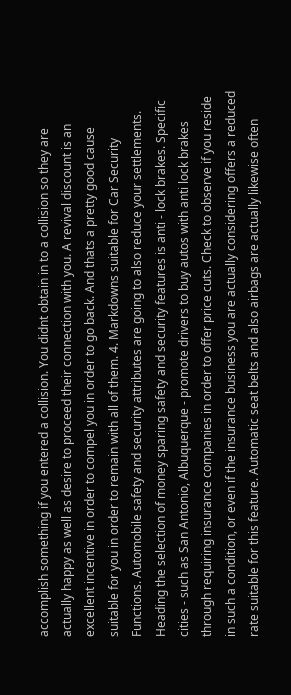accomplish something if you entered a collision. You didnt obtain in to a collision so they are actually happy as well as desire to proceed their connection with you. A revival discount is an excellent incentive in order to compel you in order to go back. And thats a pretty good cause suitable for you in order to remain with all of them. 4. Markdowns suitable for Car Security Functions. Automobile safety and security attributes are going to also reduce your settlements. Heading the selection of money sparing safety and security features is anti - lock brakes. Specific cities - such as San Antonio, Albuquerque - promote drivers to buy autos with anti lock brakes through requiring insurance companies in order to offer price cuts. Check to observe if you reside in such a condition, or even if the insurance business you are actually considering offers a reduced rate suitable for this feature. Automatic seat belts and also airbags are actually likewise often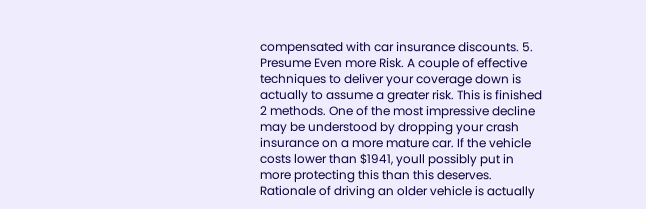compensated with car insurance discounts. 5. Presume Even more Risk. A couple of effective techniques to deliver your coverage down is actually to assume a greater risk. This is finished 2 methods. One of the most impressive decline may be understood by dropping your crash insurance on a more mature car. If the vehicle costs lower than $1941, youll possibly put in more protecting this than this deserves. Rationale of driving an older vehicle is actually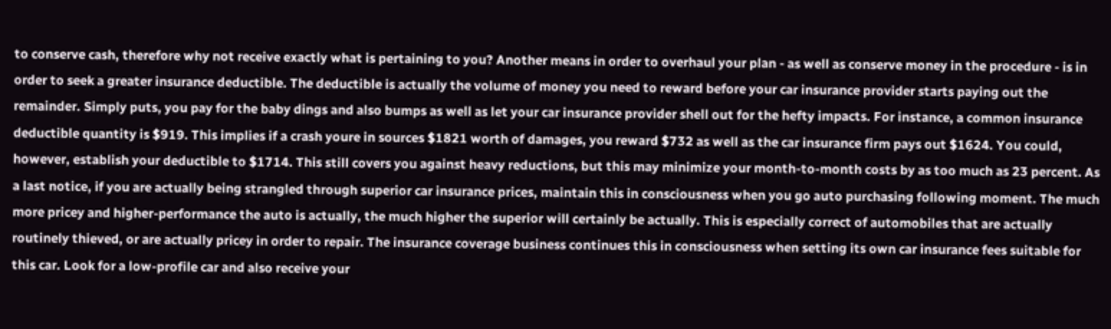to conserve cash, therefore why not receive exactly what is pertaining to you? Another means in order to overhaul your plan - as well as conserve money in the procedure - is in order to seek a greater insurance deductible. The deductible is actually the volume of money you need to reward before your car insurance provider starts paying out the remainder. Simply puts, you pay for the baby dings and also bumps as well as let your car insurance provider shell out for the hefty impacts. For instance, a common insurance deductible quantity is $919. This implies if a crash youre in sources $1821 worth of damages, you reward $732 as well as the car insurance firm pays out $1624. You could, however, establish your deductible to $1714. This still covers you against heavy reductions, but this may minimize your month-to-month costs by as too much as 23 percent. As a last notice, if you are actually being strangled through superior car insurance prices, maintain this in consciousness when you go auto purchasing following moment. The much more pricey and higher-performance the auto is actually, the much higher the superior will certainly be actually. This is especially correct of automobiles that are actually routinely thieved, or are actually pricey in order to repair. The insurance coverage business continues this in consciousness when setting its own car insurance fees suitable for this car. Look for a low-profile car and also receive your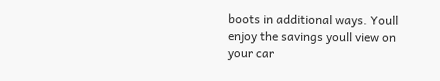boots in additional ways. Youll enjoy the savings youll view on your car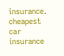insurance. cheapest car insurance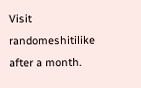Visit randomeshitilike after a month.